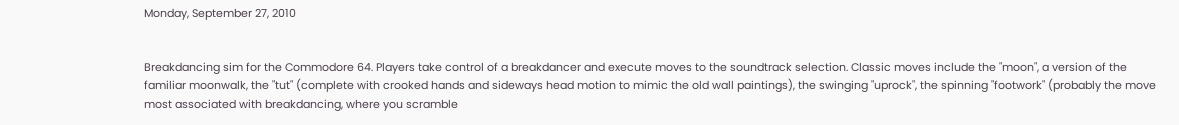Monday, September 27, 2010


Breakdancing sim for the Commodore 64. Players take control of a breakdancer and execute moves to the soundtrack selection. Classic moves include the "moon", a version of the familiar moonwalk, the "tut" (complete with crooked hands and sideways head motion to mimic the old wall paintings), the swinging "uprock", the spinning "footwork" (probably the move most associated with breakdancing, where you scramble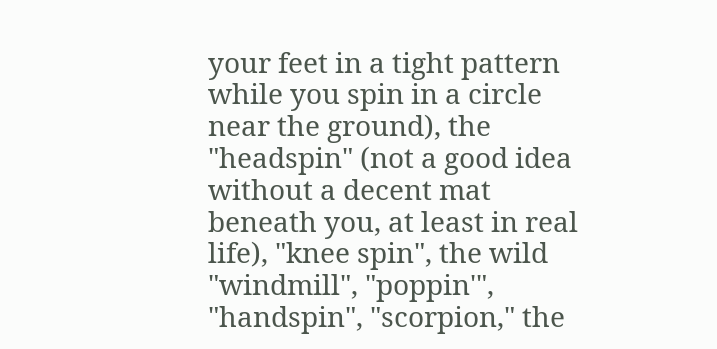your feet in a tight pattern while you spin in a circle near the ground), the "headspin" (not a good idea without a decent mat beneath you, at least in real life), "knee spin", the wild "windmill", "poppin'", "handspin", "scorpion," the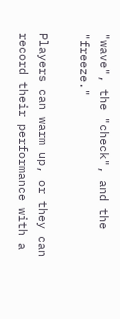"wave", the "check", and the "freeze."

Players can warm up, or they can record their performance with a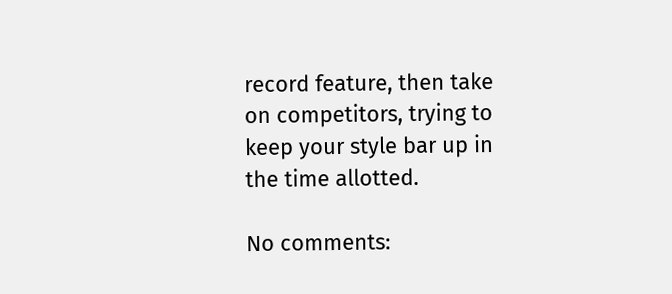record feature, then take on competitors, trying to keep your style bar up in the time allotted.

No comments: